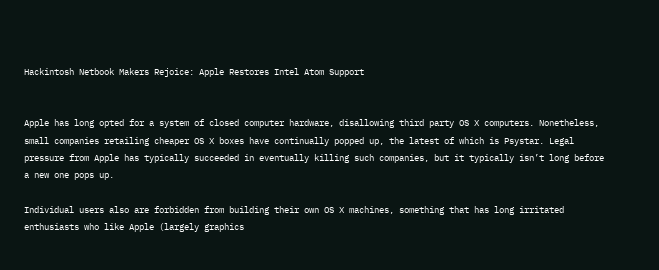Hackintosh Netbook Makers Rejoice: Apple Restores Intel Atom Support


Apple has long opted for a system of closed computer hardware, disallowing third party OS X computers. Nonetheless, small companies retailing cheaper OS X boxes have continually popped up, the latest of which is Psystar. Legal pressure from Apple has typically succeeded in eventually killing such companies, but it typically isn’t long before a new one pops up.

Individual users also are forbidden from building their own OS X machines, something that has long irritated enthusiasts who like Apple (largely graphics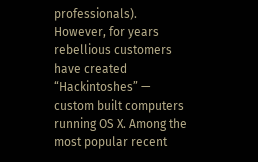professionals). However, for years rebellious customers have created “Hackintoshes” — custom built computers running OS X. Among the most popular recent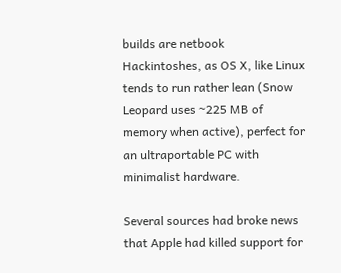builds are netbook Hackintoshes, as OS X, like Linux tends to run rather lean (Snow Leopard uses ~225 MB of memory when active), perfect for an ultraportable PC with minimalist hardware.

Several sources had broke news that Apple had killed support for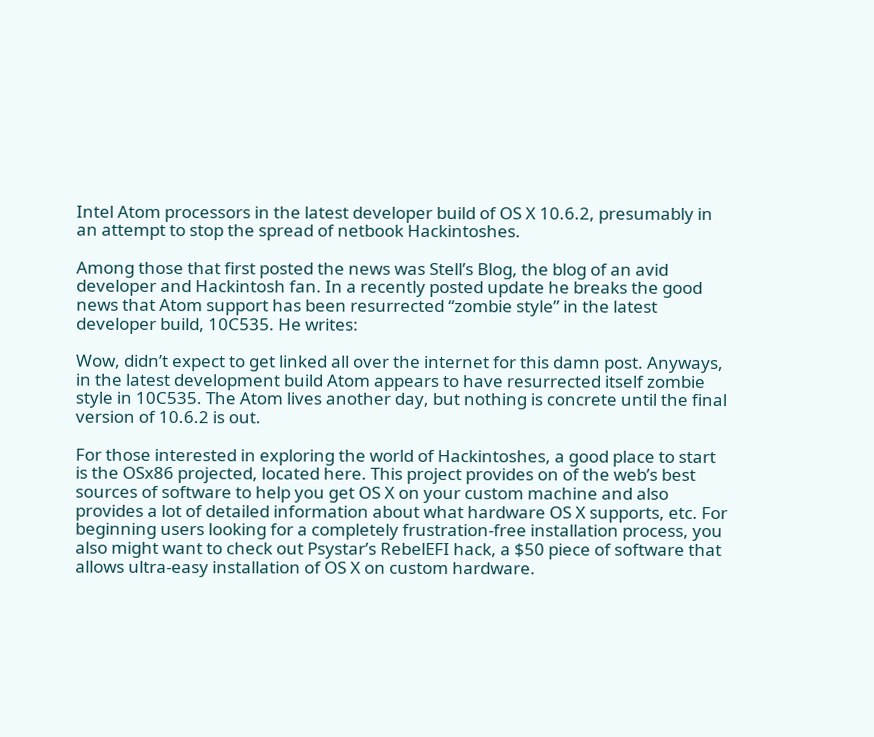Intel Atom processors in the latest developer build of OS X 10.6.2, presumably in an attempt to stop the spread of netbook Hackintoshes.

Among those that first posted the news was Stell’s Blog, the blog of an avid developer and Hackintosh fan. In a recently posted update he breaks the good news that Atom support has been resurrected “zombie style” in the latest developer build, 10C535. He writes:

Wow, didn’t expect to get linked all over the internet for this damn post. Anyways, in the latest development build Atom appears to have resurrected itself zombie style in 10C535. The Atom lives another day, but nothing is concrete until the final version of 10.6.2 is out.

For those interested in exploring the world of Hackintoshes, a good place to start is the OSx86 projected, located here. This project provides on of the web’s best sources of software to help you get OS X on your custom machine and also provides a lot of detailed information about what hardware OS X supports, etc. For beginning users looking for a completely frustration-free installation process, you also might want to check out Psystar’s RebelEFI hack, a $50 piece of software that allows ultra-easy installation of OS X on custom hardware.